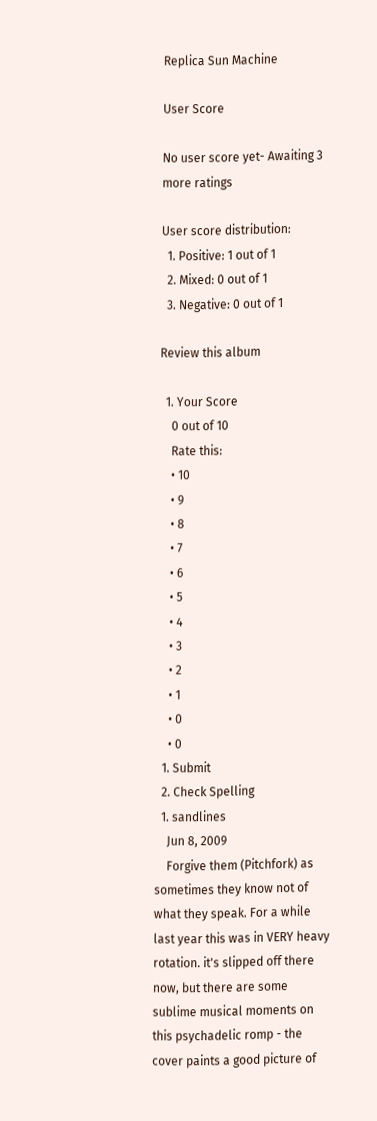Replica Sun Machine

User Score

No user score yet- Awaiting 3 more ratings

User score distribution:
  1. Positive: 1 out of 1
  2. Mixed: 0 out of 1
  3. Negative: 0 out of 1

Review this album

  1. Your Score
    0 out of 10
    Rate this:
    • 10
    • 9
    • 8
    • 7
    • 6
    • 5
    • 4
    • 3
    • 2
    • 1
    • 0
    • 0
  1. Submit
  2. Check Spelling
  1. sandlines
    Jun 8, 2009
    Forgive them (Pitchfork) as sometimes they know not of what they speak. For a while last year this was in VERY heavy rotation. it's slipped off there now, but there are some sublime musical moments on this psychadelic romp - the cover paints a good picture of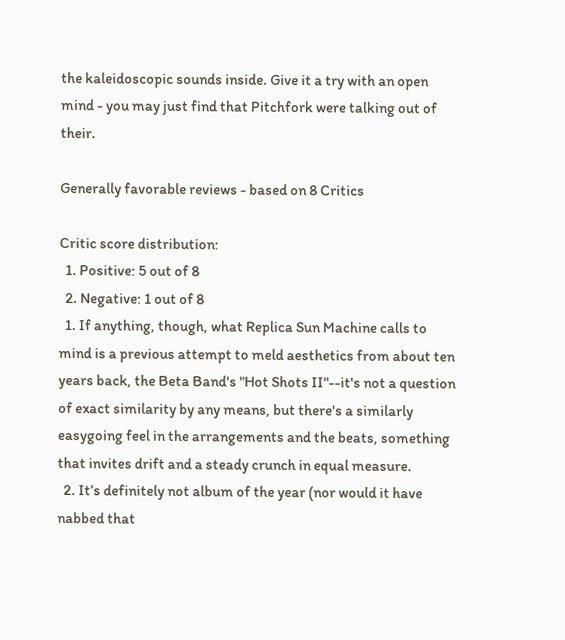the kaleidoscopic sounds inside. Give it a try with an open mind - you may just find that Pitchfork were talking out of their.

Generally favorable reviews - based on 8 Critics

Critic score distribution:
  1. Positive: 5 out of 8
  2. Negative: 1 out of 8
  1. If anything, though, what Replica Sun Machine calls to mind is a previous attempt to meld aesthetics from about ten years back, the Beta Band's "Hot Shots II"--it's not a question of exact similarity by any means, but there's a similarly easygoing feel in the arrangements and the beats, something that invites drift and a steady crunch in equal measure.
  2. It’s definitely not album of the year (nor would it have nabbed that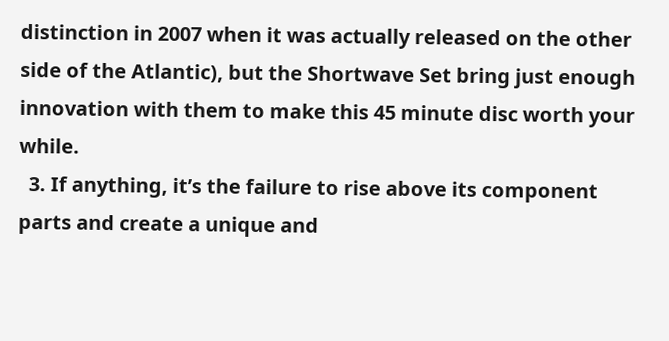distinction in 2007 when it was actually released on the other side of the Atlantic), but the Shortwave Set bring just enough innovation with them to make this 45 minute disc worth your while.
  3. If anything, it’s the failure to rise above its component parts and create a unique and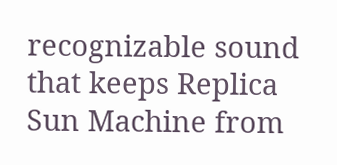recognizable sound that keeps Replica Sun Machine from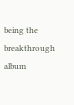being the breakthrough album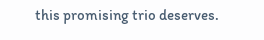this promising trio deserves.